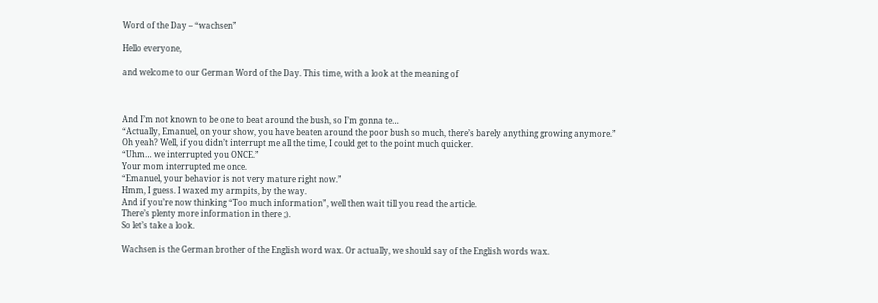Word of the Day – “wachsen”

Hello everyone,

and welcome to our German Word of the Day. This time, with a look at the meaning of



And I’m not known to be one to beat around the bush, so I’m gonna te…
“Actually, Emanuel, on your show, you have beaten around the poor bush so much, there’s barely anything growing anymore.”
Oh yeah? Well, if you didn’t interrupt me all the time, I could get to the point much quicker.
“Uhm… we interrupted you ONCE.”
Your mom interrupted me once.
“Emanuel, your behavior is not very mature right now.”
Hmm, I guess. I waxed my armpits, by the way.
And if you’re now thinking “Too much information”, well then wait till you read the article.
There’s plenty more information in there ;).
So let’s take a look.

Wachsen is the German brother of the English word wax. Or actually, we should say of the English words wax.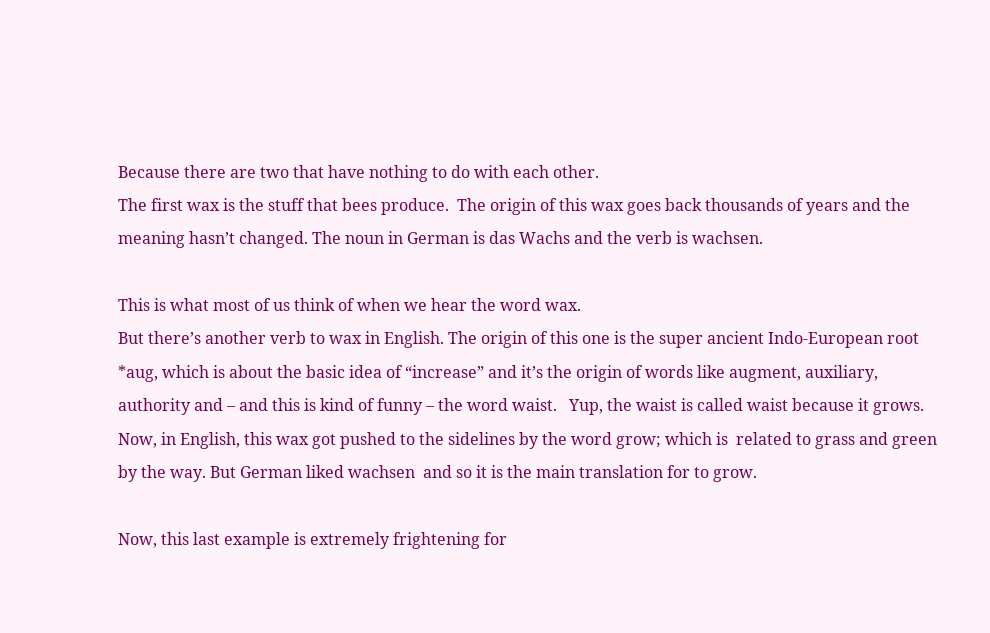Because there are two that have nothing to do with each other.
The first wax is the stuff that bees produce.  The origin of this wax goes back thousands of years and the meaning hasn’t changed. The noun in German is das Wachs and the verb is wachsen.

This is what most of us think of when we hear the word wax.
But there’s another verb to wax in English. The origin of this one is the super ancient Indo-European root *aug, which is about the basic idea of “increase” and it’s the origin of words like augment, auxiliary, authority and – and this is kind of funny – the word waist.   Yup, the waist is called waist because it grows.
Now, in English, this wax got pushed to the sidelines by the word grow; which is  related to grass and green by the way. But German liked wachsen  and so it is the main translation for to grow.

Now, this last example is extremely frightening for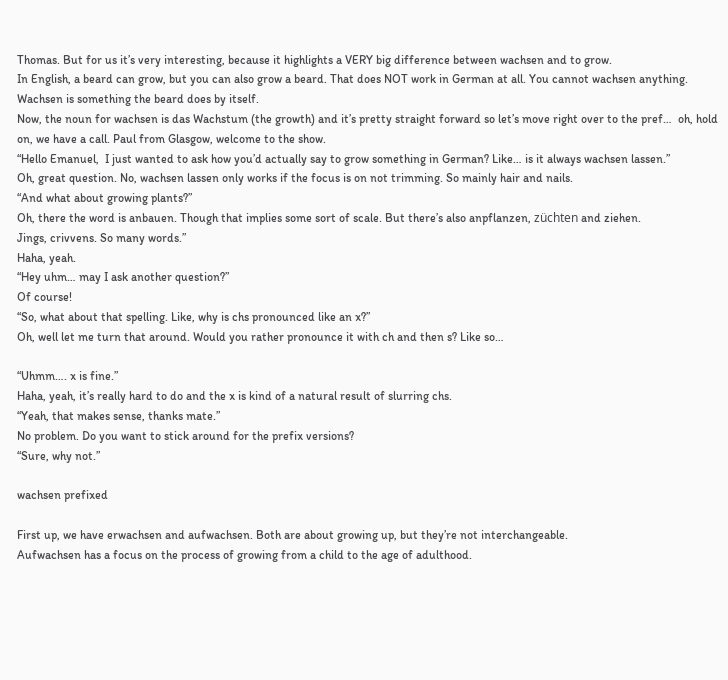Thomas. But for us it’s very interesting, because it highlights a VERY big difference between wachsen and to grow.
In English, a beard can grow, but you can also grow a beard. That does NOT work in German at all. You cannot wachsen anything. Wachsen is something the beard does by itself.
Now, the noun for wachsen is das Wachstum (the growth) and it’s pretty straight forward so let’s move right over to the pref…  oh, hold on, we have a call. Paul from Glasgow, welcome to the show.
“Hello Emanuel,  I just wanted to ask how you’d actually say to grow something in German? Like… is it always wachsen lassen.”
Oh, great question. No, wachsen lassen only works if the focus is on not trimming. So mainly hair and nails.
“And what about growing plants?”
Oh, there the word is anbauen. Though that implies some sort of scale. But there’s also anpflanzen, züchten and ziehen.
Jings, crivvens. So many words.”
Haha, yeah.
“Hey uhm… may I ask another question?”
Of course!
“So, what about that spelling. Like, why is chs pronounced like an x?”
Oh, well let me turn that around. Would you rather pronounce it with ch and then s? Like so…

“Uhmm…. x is fine.”
Haha, yeah, it’s really hard to do and the x is kind of a natural result of slurring chs.
“Yeah, that makes sense, thanks mate.”
No problem. Do you want to stick around for the prefix versions?
“Sure, why not.”

wachsen prefixed

First up, we have erwachsen and aufwachsen. Both are about growing up, but they’re not interchangeable.
Aufwachsen has a focus on the process of growing from a child to the age of adulthood.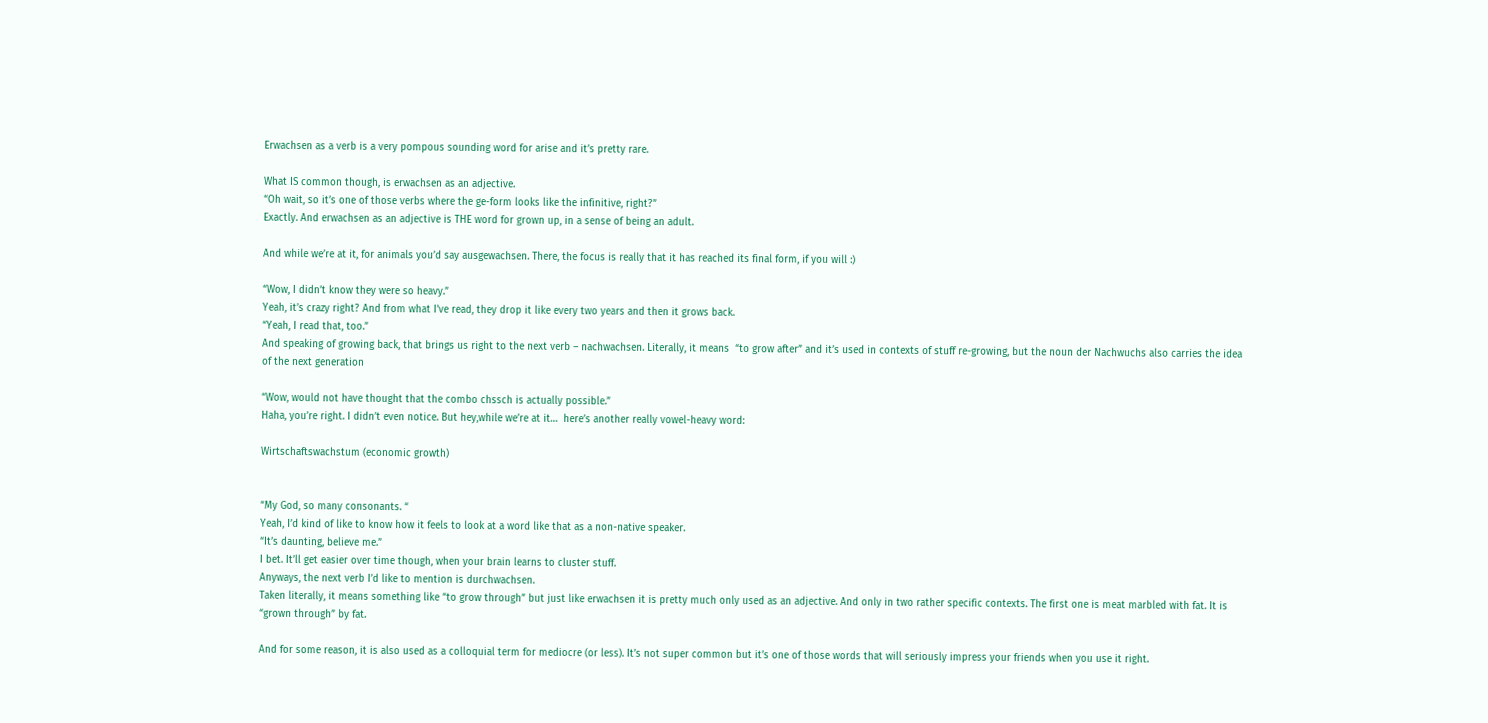Erwachsen as a verb is a very pompous sounding word for arise and it’s pretty rare.

What IS common though, is erwachsen as an adjective.
“Oh wait, so it’s one of those verbs where the ge-form looks like the infinitive, right?”
Exactly. And erwachsen as an adjective is THE word for grown up, in a sense of being an adult.

And while we’re at it, for animals you’d say ausgewachsen. There, the focus is really that it has reached its final form, if you will :)

“Wow, I didn’t know they were so heavy.”
Yeah, it’s crazy right? And from what I’ve read, they drop it like every two years and then it grows back.
“Yeah, I read that, too.”
And speaking of growing back, that brings us right to the next verb – nachwachsen. Literally, it means  “to grow after” and it’s used in contexts of stuff re-growing, but the noun der Nachwuchs also carries the idea of the next generation

“Wow, would not have thought that the combo chssch is actually possible.”
Haha, you’re right. I didn’t even notice. But hey,while we’re at it…  here’s another really vowel-heavy word:

Wirtschaftswachstum (economic growth)


“My God, so many consonants. “
Yeah, I’d kind of like to know how it feels to look at a word like that as a non-native speaker.
“It’s daunting, believe me.”
I bet. It’ll get easier over time though, when your brain learns to cluster stuff.
Anyways, the next verb I’d like to mention is durchwachsen.
Taken literally, it means something like “to grow through” but just like erwachsen it is pretty much only used as an adjective. And only in two rather specific contexts. The first one is meat marbled with fat. It is “grown through” by fat.

And for some reason, it is also used as a colloquial term for mediocre (or less). It’s not super common but it’s one of those words that will seriously impress your friends when you use it right.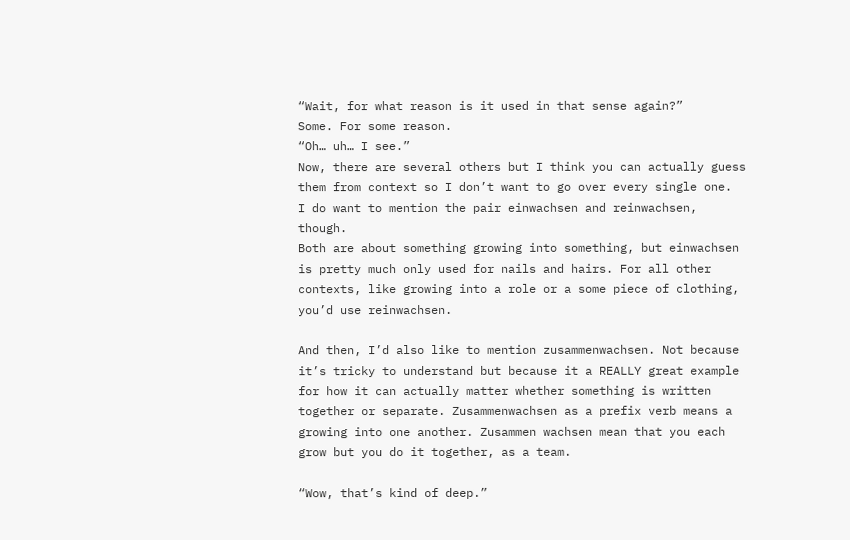“Wait, for what reason is it used in that sense again?”
Some. For some reason.
“Oh… uh… I see.”
Now, there are several others but I think you can actually guess them from context so I don’t want to go over every single one.
I do want to mention the pair einwachsen and reinwachsen, though.
Both are about something growing into something, but einwachsen is pretty much only used for nails and hairs. For all other contexts, like growing into a role or a some piece of clothing, you’d use reinwachsen.

And then, I’d also like to mention zusammenwachsen. Not because it’s tricky to understand but because it a REALLY great example for how it can actually matter whether something is written together or separate. Zusammenwachsen as a prefix verb means a growing into one another. Zusammen wachsen mean that you each grow but you do it together, as a team.

“Wow, that’s kind of deep.”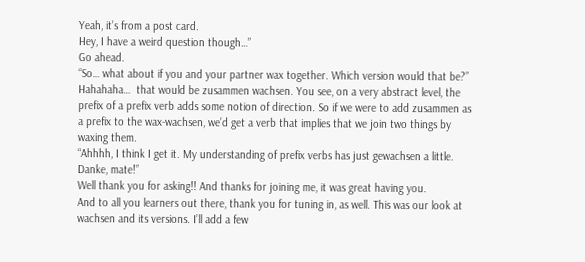Yeah, it’s from a post card.
Hey, I have a weird question though…”
Go ahead.
“So… what about if you and your partner wax together. Which version would that be?”
Hahahaha…  that would be zusammen wachsen. You see, on a very abstract level, the prefix of a prefix verb adds some notion of direction. So if we were to add zusammen as a prefix to the wax-wachsen, we’d get a verb that implies that we join two things by waxing them.
“Ahhhh, I think I get it. My understanding of prefix verbs has just gewachsen a little. Danke, mate!”
Well thank you for asking!! And thanks for joining me, it was great having you.
And to all you learners out there, thank you for tuning in, as well. This was our look at wachsen and its versions. I’ll add a few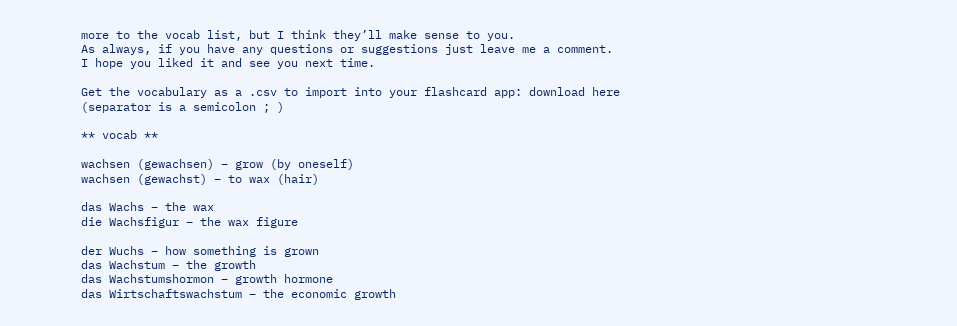more to the vocab list, but I think they’ll make sense to you.
As always, if you have any questions or suggestions just leave me a comment.
I hope you liked it and see you next time.

Get the vocabulary as a .csv to import into your flashcard app: download here
(separator is a semicolon ; )

** vocab **

wachsen (gewachsen) – grow (by oneself)
wachsen (gewachst) – to wax (hair)

das Wachs – the wax
die Wachsfigur – the wax figure

der Wuchs – how something is grown
das Wachstum – the growth
das Wachstumshormon – growth hormone
das Wirtschaftswachstum – the economic growth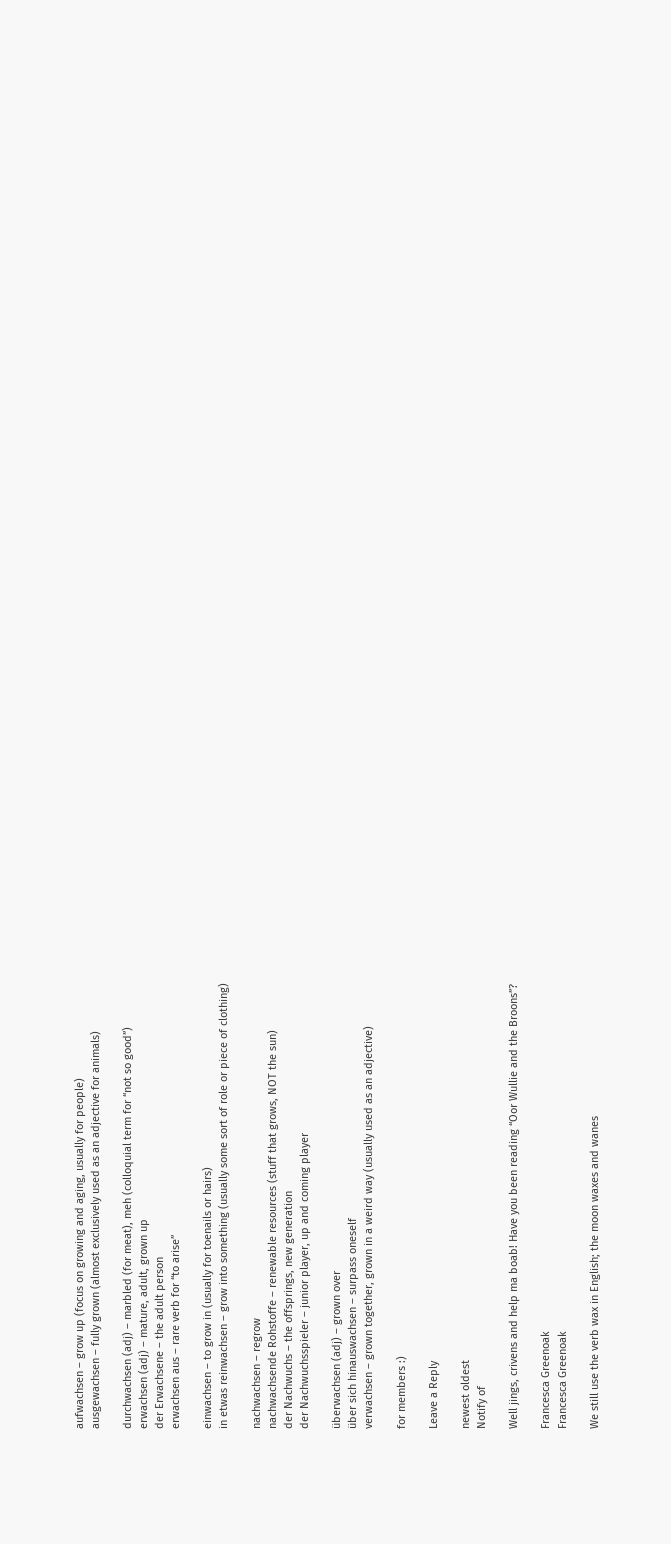aufwachsen – grow up (focus on growing and aging, usually for people)
ausgewachsen – fully grown (almost exclusively used as an adjective for animals)

durchwachsen (adj) – marbled (for meat), meh (colloquial term for “not so good”)
erwachsen (adj) – mature, adult, grown up
der Erwachsene – the adult person
erwachsen aus – rare verb for “to arise”

einwachsen – to grow in (usually for toenails or hairs)
in etwas reinwachsen – grow into something (usually some sort of role or piece of clothing)

nachwachsen – regrow
nachwachsende Rohstoffe – renewable resources (stuff that grows, NOT the sun)
der Nachwuchs – the offsprings, new generation
der Nachwuchsspieler – junior player, up and coming player

überwachsen (adj) – grown over
über sich hinauswachsen – surpass oneself
verwachsen – grown together, grown in a weird way (usually used as an adjective)

for members :)

Leave a Reply

newest oldest
Notify of

Well jings, crivens and help ma boab! Have you been reading “Oor Wullie and the Broons”?

Francesca Greenoak
Francesca Greenoak

We still use the verb wax in English; the moon waxes and wanes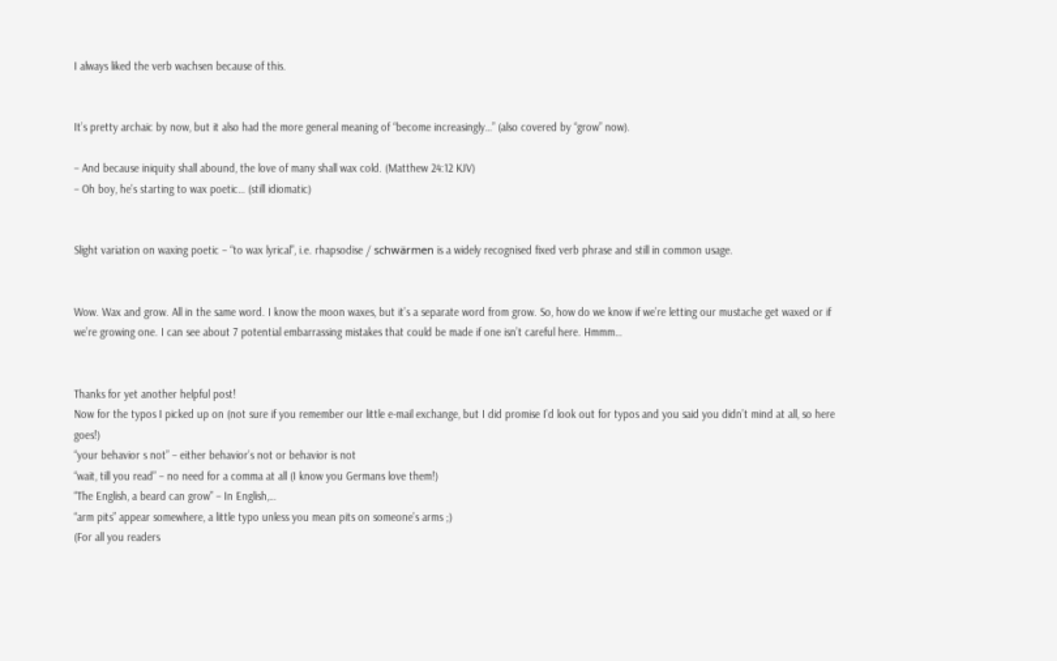I always liked the verb wachsen because of this.


It’s pretty archaic by now, but it also had the more general meaning of “become increasingly…” (also covered by “grow” now).

– And because iniquity shall abound, the love of many shall wax cold. (Matthew 24:12 KJV)
– Oh boy, he’s starting to wax poetic… (still idiomatic)


Slight variation on waxing poetic – “to wax lyrical”, i.e. rhapsodise / schwärmen is a widely recognised fixed verb phrase and still in common usage.


Wow. Wax and grow. All in the same word. I know the moon waxes, but it’s a separate word from grow. So, how do we know if we’re letting our mustache get waxed or if we’re growing one. I can see about 7 potential embarrassing mistakes that could be made if one isn’t careful here. Hmmm…


Thanks for yet another helpful post!
Now for the typos I picked up on (not sure if you remember our little e-mail exchange, but I did promise I’d look out for typos and you said you didn’t mind at all, so here goes!)
“your behavior s not” – either behavior’s not or behavior is not
“wait, till you read” – no need for a comma at all (I know you Germans love them!)
“The English, a beard can grow” – In English,…
“arm pits” appear somewhere, a little typo unless you mean pits on someone’s arms ;)
(For all you readers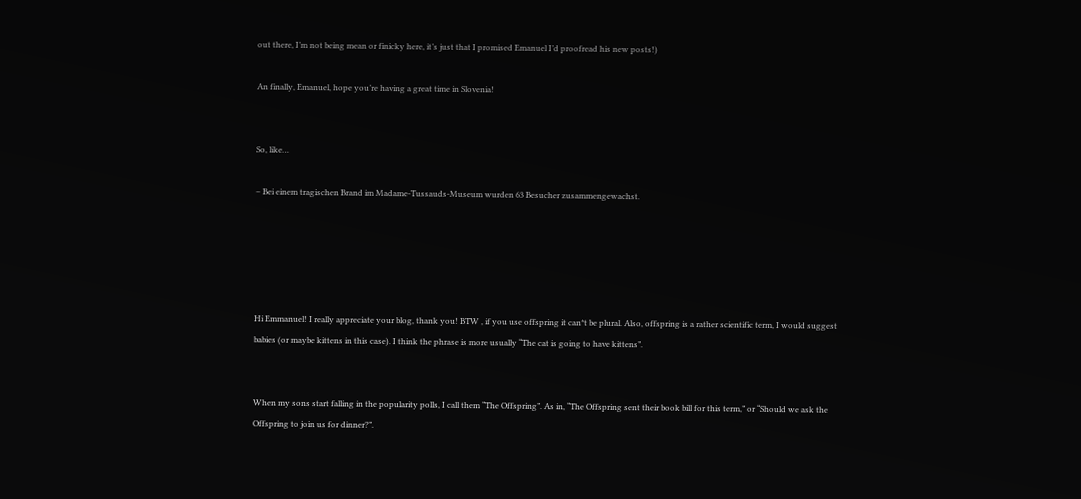out there, I’m not being mean or finicky here, it’s just that I promised Emanuel I’d proofread his new posts!)

An finally, Emanuel, hope you’re having a great time in Slovenia!


So, like…

– Bei einem tragischen Brand im Madame-Tussauds-Museum wurden 63 Besucher zusammengewachst.





Hi Emmanuel! I really appreciate your blog, thank you! BTW , if you use offspring it can*t be plural. Also, offspring is a rather scientific term, I would suggest babies (or maybe kittens in this case). I think the phrase is more usually “The cat is going to have kittens”.


When my sons start falling in the popularity polls, I call them “The Offspring”. As in, “The Offspring sent their book bill for this term,” or “Should we ask the Offspring to join us for dinner?”.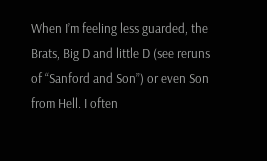When I’m feeling less guarded, the Brats, Big D and little D (see reruns of “Sanford and Son”) or even Son from Hell. I often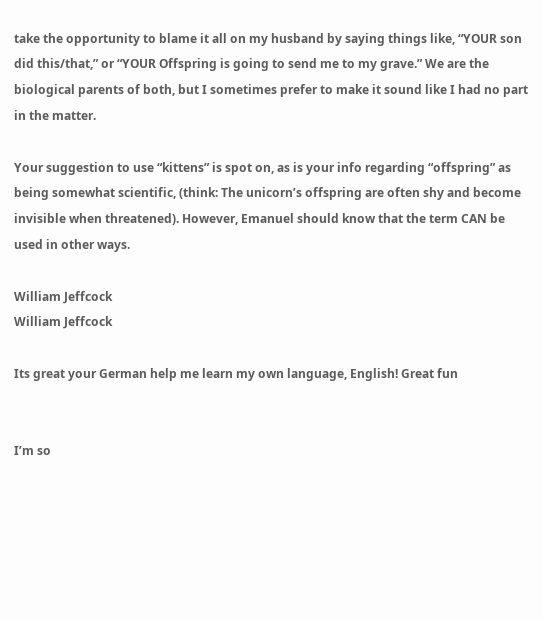take the opportunity to blame it all on my husband by saying things like, “YOUR son did this/that,” or “YOUR Offspring is going to send me to my grave.” We are the biological parents of both, but I sometimes prefer to make it sound like I had no part in the matter.

Your suggestion to use “kittens” is spot on, as is your info regarding “offspring” as being somewhat scientific, (think: The unicorn’s offspring are often shy and become invisible when threatened). However, Emanuel should know that the term CAN be used in other ways.

William Jeffcock
William Jeffcock

Its great your German help me learn my own language, English! Great fun


I’m so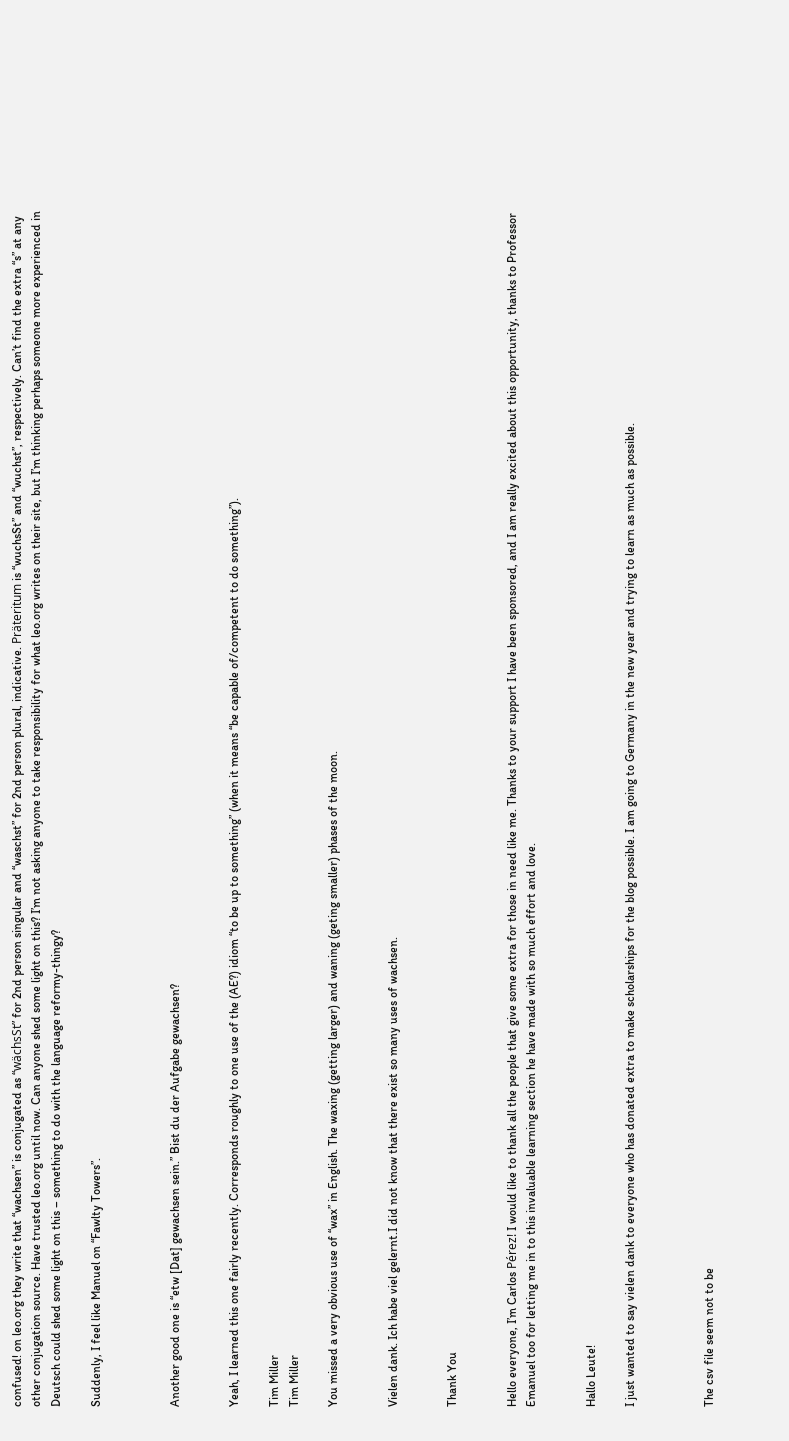confused! on leo.org they write that “wachsen” is conjugated as “wächsSt” for 2nd person singular and “waschst” for 2nd person plural, indicative. Präteritum is “wuchsSt” and “wuchst”, respectively. Can’t find the extra “s” at any other conjugation source. Have trusted leo.org until now. Can anyone shed some light on this? I’m not asking anyone to take responsibility for what leo.org writes on their site, but I’m thinking perhaps someone more experienced in Deutsch could shed some light on this – something to do with the language reformy-thingy?

Suddenly, I feel like Manuel on “Fawlty Towers”.



Another good one is “etw [Dat] gewachsen sein.” Bist du der Aufgabe gewachsen?


Yeah, I learned this one fairly recently. Corresponds roughly to one use of the (AE?) idiom “to be up to something” (when it means “be capable of/competent to do something”).

Tim Miller
Tim Miller

You missed a very obvious use of “wax” in English. The waxing (getting larger) and waning (geting smaller) phases of the moon.


Vielen dank. Ich habe viel gelernt.I did not know that there exist so many uses of wachsen.


Thank You


Hello everyone, I’m Carlos Pérez! I would like to thank all the people that give some extra for those in need like me. Thanks to your support I have been sponsored, and I am really excited about this opportunity, thanks to Professor Emanuel too for letting me in to this invaluable learning section he have made with so much effort and love.


Hallo Leute!

I just wanted to say vielen dank to everyone who has donated extra to make scholarships for the blog possible. I am going to Germany in the new year and trying to learn as much as possible.



The csv file seem not to be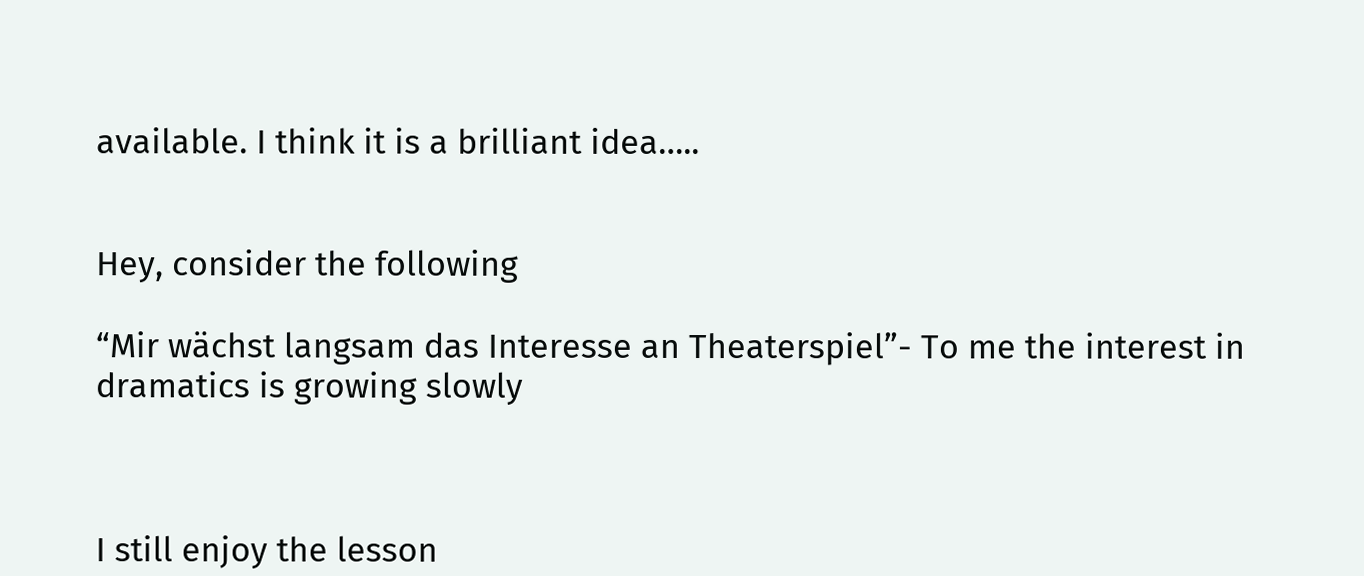available. I think it is a brilliant idea…..


Hey, consider the following

“Mir wächst langsam das Interesse an Theaterspiel”- To me the interest in dramatics is growing slowly



I still enjoy the lesson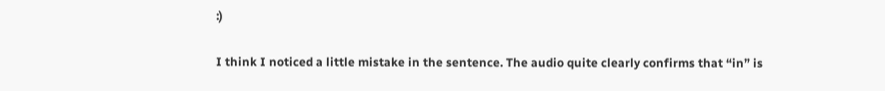:)

I think I noticed a little mistake in the sentence. The audio quite clearly confirms that “in” is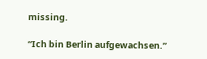missing.

“Ich bin Berlin aufgewachsen.”